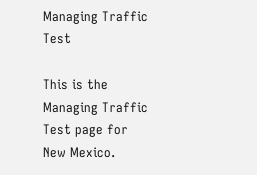Managing Traffic Test

This is the Managing Traffic Test page for New Mexico.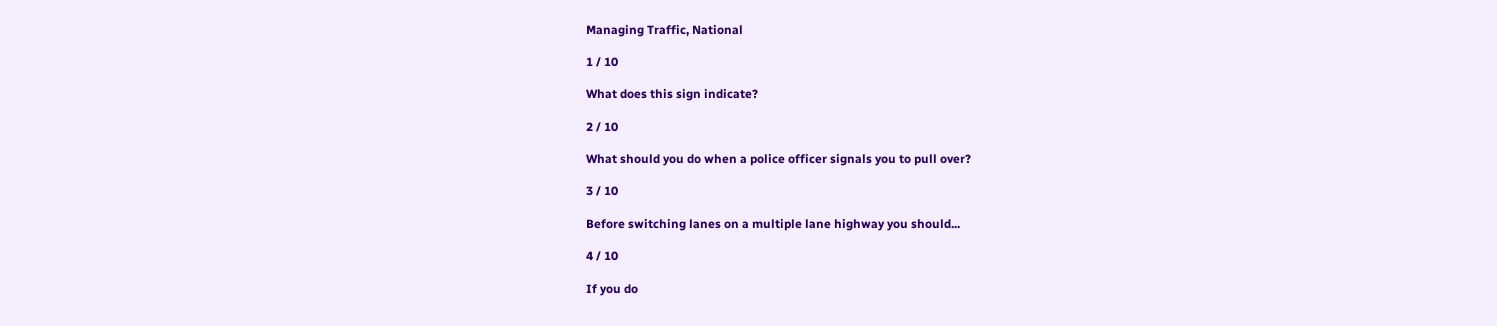Managing Traffic, National

1 / 10

What does this sign indicate?

2 / 10

What should you do when a police officer signals you to pull over?

3 / 10

Before switching lanes on a multiple lane highway you should...

4 / 10

If you do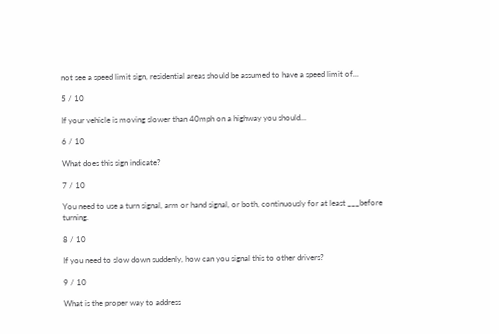not see a speed limit sign, residential areas should be assumed to have a speed limit of...

5 / 10

If your vehicle is moving slower than 40mph on a highway you should...

6 / 10

What does this sign indicate?

7 / 10

You need to use a turn signal, arm or hand signal, or both, continuously for at least ___before turning.

8 / 10

If you need to slow down suddenly, how can you signal this to other drivers?

9 / 10

What is the proper way to address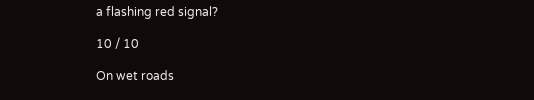a flashing red signal?

10 / 10

On wet roads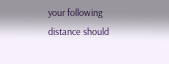your following distance should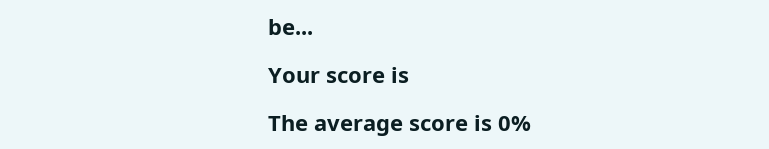be...

Your score is

The average score is 0%